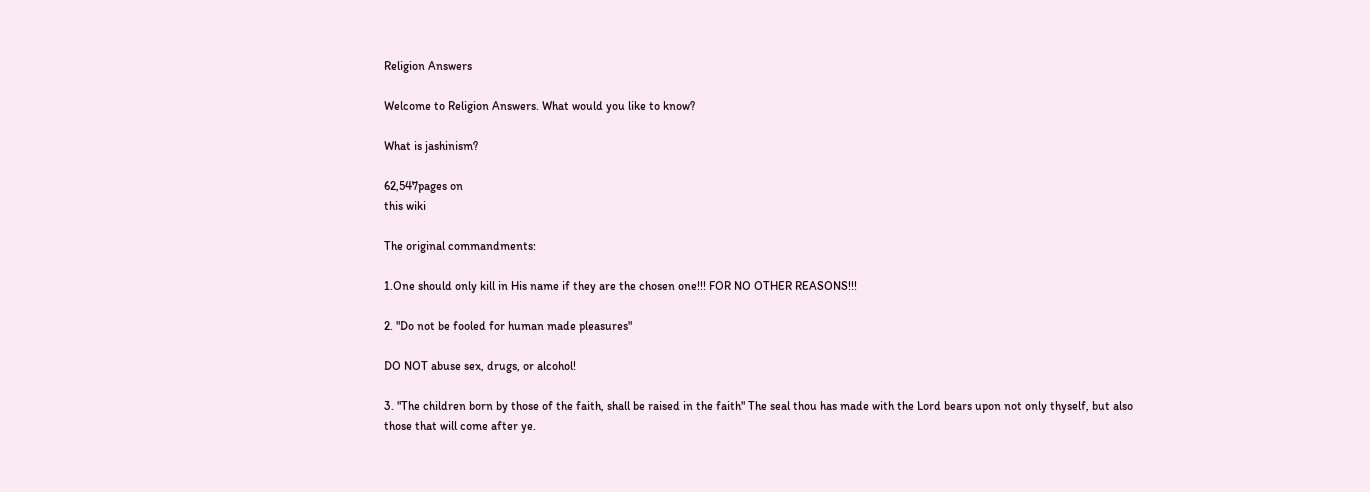Religion Answers

Welcome to Religion Answers. What would you like to know?

What is jashinism?

62,547pages on
this wiki

The original commandments:

1.One should only kill in His name if they are the chosen one!!! FOR NO OTHER REASONS!!!

2. "Do not be fooled for human made pleasures"

DO NOT abuse sex, drugs, or alcohol!

3. "The children born by those of the faith, shall be raised in the faith" The seal thou has made with the Lord bears upon not only thyself, but also those that will come after ye.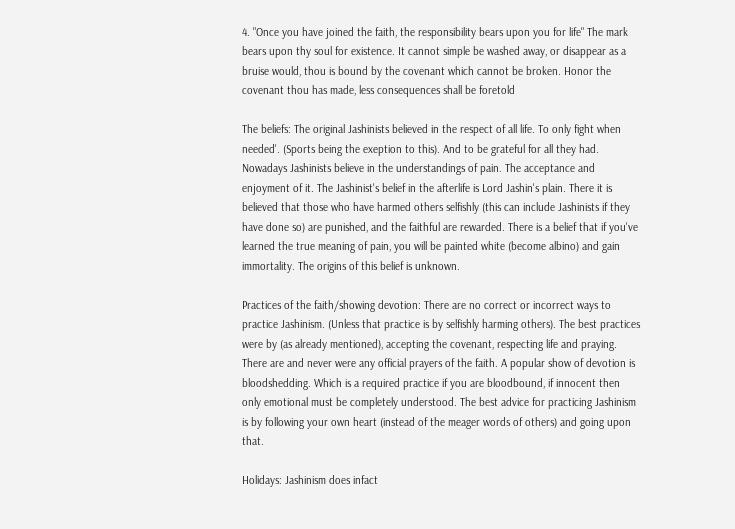4. "Once you have joined the faith, the responsibility bears upon you for life" The mark bears upon thy soul for existence. It cannot simple be washed away, or disappear as a bruise would, thou is bound by the covenant which cannot be broken. Honor the covenant thou has made, less consequences shall be foretold

The beliefs: The original Jashinists believed in the respect of all life. To only fight when needed'. (Sports being the exeption to this). And to be grateful for all they had. Nowadays Jashinists believe in the understandings of pain. The acceptance and enjoyment of it. The Jashinist's belief in the afterlife is Lord Jashin's plain. There it is believed that those who have harmed others selfishly (this can include Jashinists if they have done so) are punished, and the faithful are rewarded. There is a belief that if you've learned the true meaning of pain, you will be painted white (become albino) and gain immortality. The origins of this belief is unknown.

Practices of the faith/showing devotion: There are no correct or incorrect ways to practice Jashinism. (Unless that practice is by selfishly harming others). The best practices were by (as already mentioned), accepting the covenant, respecting life and praying. There are and never were any official prayers of the faith. A popular show of devotion is bloodshedding. Which is a required practice if you are bloodbound, if innocent then only emotional must be completely understood. The best advice for practicing Jashinism is by following your own heart (instead of the meager words of others) and going upon that.

Holidays: Jashinism does infact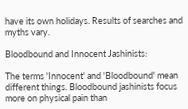have its own holidays. Results of searches and myths vary.

Bloodbound and Innocent Jashinists:

The terms 'Innocent' and 'Bloodbound' mean different things. Bloodbound jashinists focus more on physical pain than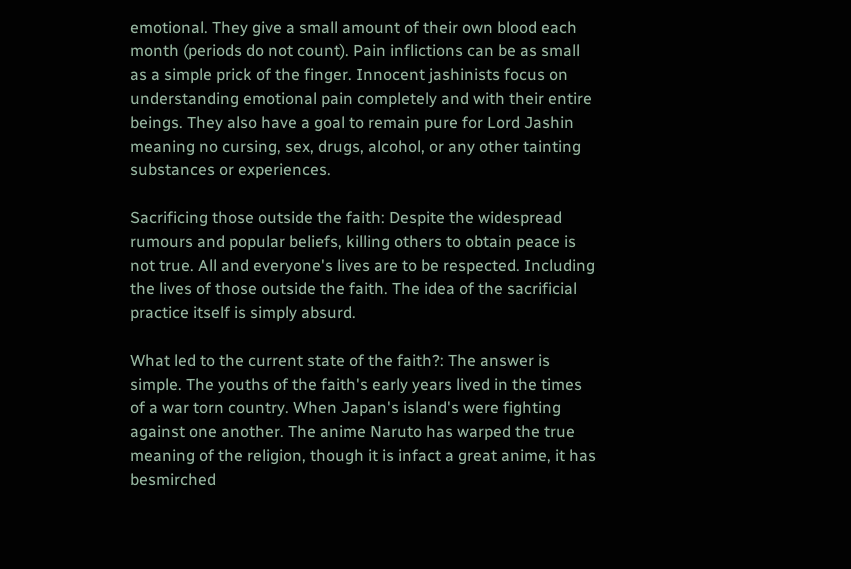emotional. They give a small amount of their own blood each month (periods do not count). Pain inflictions can be as small as a simple prick of the finger. Innocent jashinists focus on understanding emotional pain completely and with their entire beings. They also have a goal to remain pure for Lord Jashin meaning no cursing, sex, drugs, alcohol, or any other tainting substances or experiences.

Sacrificing those outside the faith: Despite the widespread rumours and popular beliefs, killing others to obtain peace is not true. All and everyone's lives are to be respected. Including the lives of those outside the faith. The idea of the sacrificial practice itself is simply absurd.

What led to the current state of the faith?: The answer is simple. The youths of the faith's early years lived in the times of a war torn country. When Japan's island's were fighting against one another. The anime Naruto has warped the true meaning of the religion, though it is infact a great anime, it has besmirched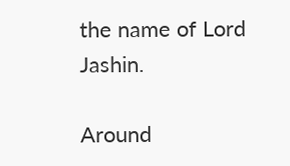the name of Lord Jashin.

Around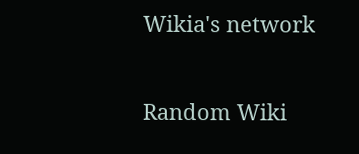Wikia's network

Random Wiki